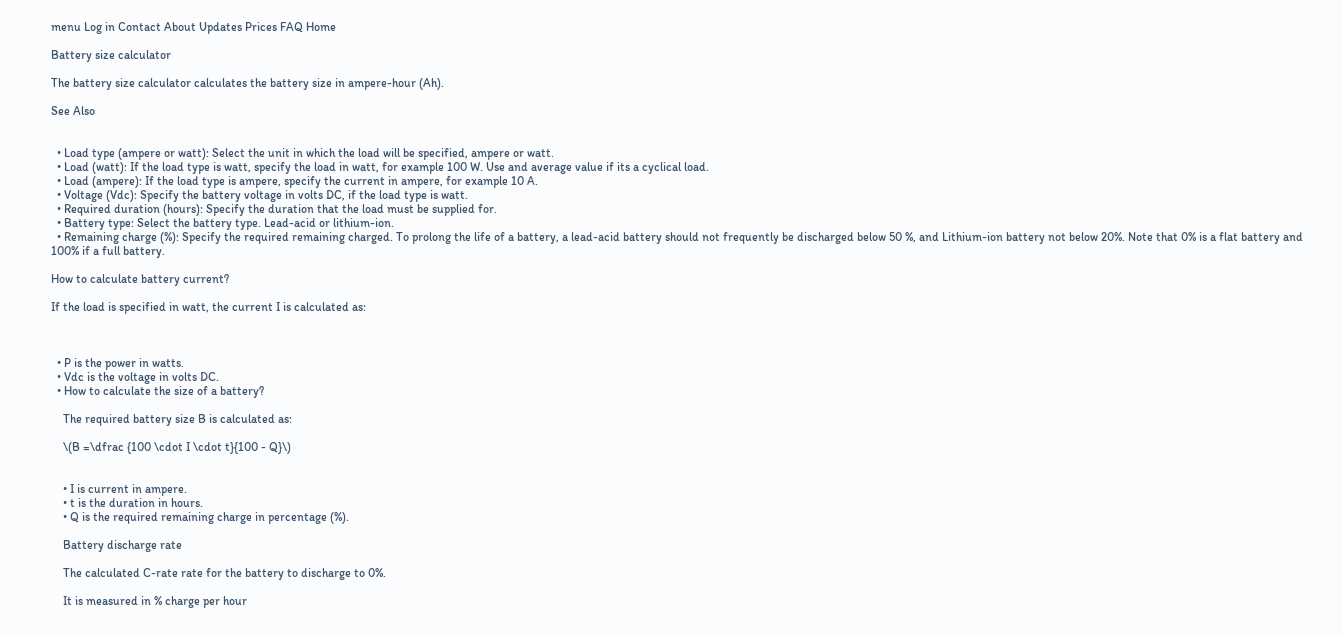menu Log in Contact About Updates Prices FAQ Home

Battery size calculator

The battery size calculator calculates the battery size in ampere-hour (Ah).

See Also


  • Load type (ampere or watt): Select the unit in which the load will be specified, ampere or watt.
  • Load (watt): If the load type is watt, specify the load in watt, for example 100 W. Use and average value if its a cyclical load.
  • Load (ampere): If the load type is ampere, specify the current in ampere, for example 10 A.
  • Voltage (Vdc): Specify the battery voltage in volts DC, if the load type is watt.
  • Required duration (hours): Specify the duration that the load must be supplied for.
  • Battery type: Select the battery type. Lead-acid or lithium-ion.
  • Remaining charge (%): Specify the required remaining charged. To prolong the life of a battery, a lead-acid battery should not frequently be discharged below 50 %, and Lithium-ion battery not below 20%. Note that 0% is a flat battery and 100% if a full battery.

How to calculate battery current?

If the load is specified in watt, the current I is calculated as:



  • P is the power in watts.
  • Vdc is the voltage in volts DC.
  • How to calculate the size of a battery?

    The required battery size B is calculated as:

    \(B =\dfrac {100 \cdot I \cdot t}{100 - Q}\)


    • I is current in ampere.
    • t is the duration in hours.
    • Q is the required remaining charge in percentage (%).

    Battery discharge rate

    The calculated C-rate rate for the battery to discharge to 0%.

    It is measured in % charge per hour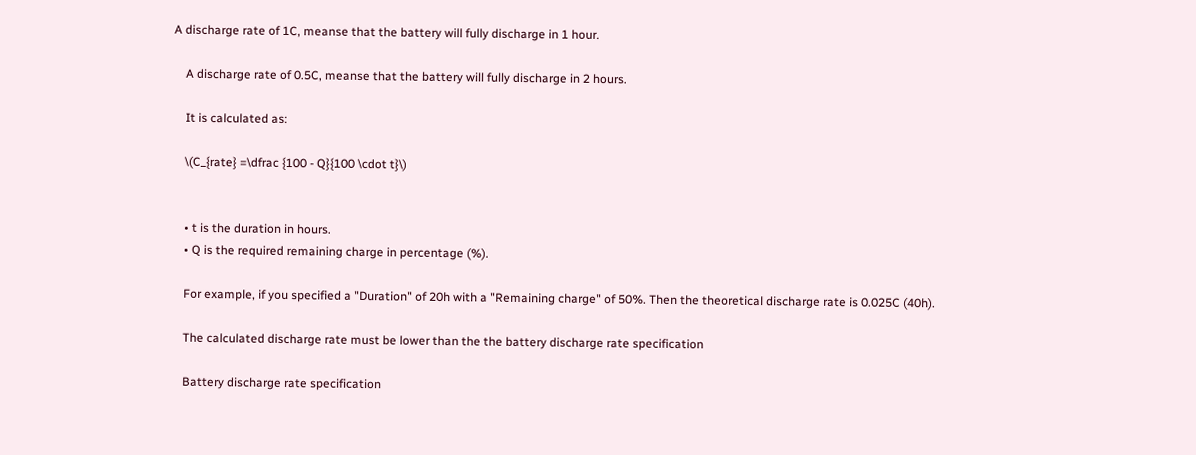A discharge rate of 1C, meanse that the battery will fully discharge in 1 hour.

    A discharge rate of 0.5C, meanse that the battery will fully discharge in 2 hours.

    It is calculated as:

    \(C_{rate} =\dfrac {100 - Q}{100 \cdot t}\)


    • t is the duration in hours.
    • Q is the required remaining charge in percentage (%).

    For example, if you specified a "Duration" of 20h with a "Remaining charge" of 50%. Then the theoretical discharge rate is 0.025C (40h).

    The calculated discharge rate must be lower than the the battery discharge rate specification

    Battery discharge rate specification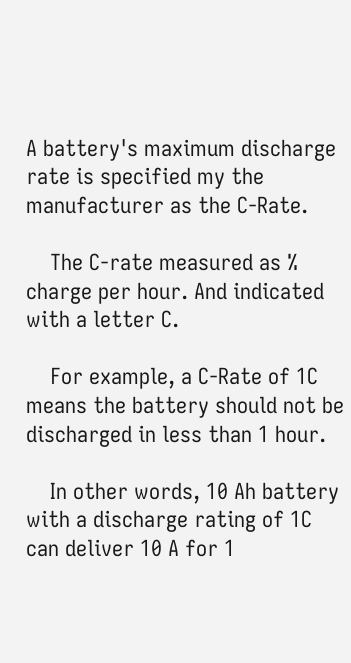A battery's maximum discharge rate is specified my the manufacturer as the C-Rate.

    The C-rate measured as % charge per hour. And indicated with a letter C.

    For example, a C-Rate of 1C means the battery should not be discharged in less than 1 hour.

    In other words, 10 Ah battery with a discharge rating of 1C can deliver 10 A for 1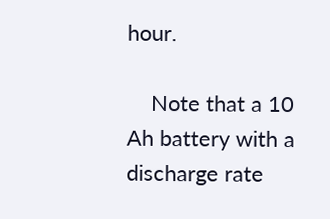hour.

    Note that a 10 Ah battery with a discharge rate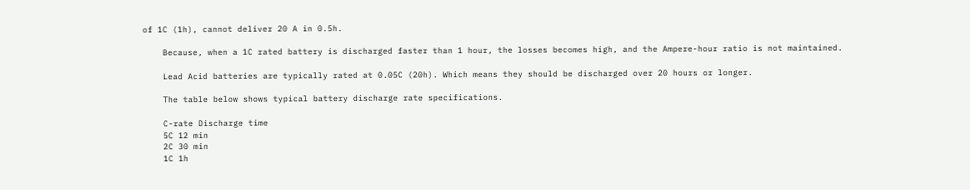of 1C (1h), cannot deliver 20 A in 0.5h.

    Because, when a 1C rated battery is discharged faster than 1 hour, the losses becomes high, and the Ampere-hour ratio is not maintained.

    Lead Acid batteries are typically rated at 0.05C (20h). Which means they should be discharged over 20 hours or longer.

    The table below shows typical battery discharge rate specifications.

    C-rate Discharge time
    5C 12 min
    2C 30 min
    1C 1h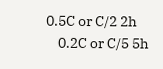0.5C or C/2 2h
    0.2C or C/5 5h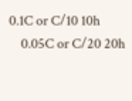0.1C or C/10 10h
    0.05C or C/20 20h